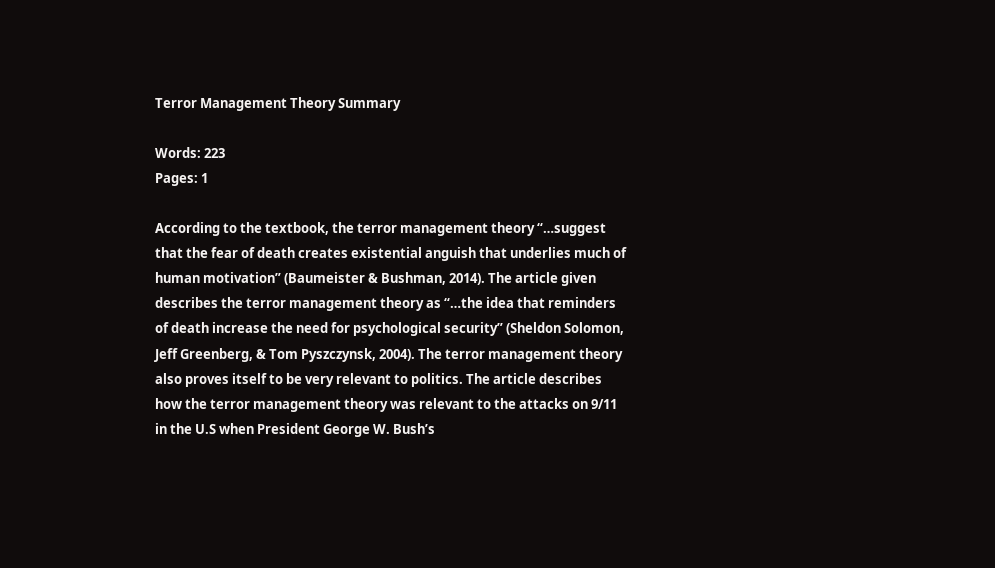Terror Management Theory Summary

Words: 223
Pages: 1

According to the textbook, the terror management theory “…suggest that the fear of death creates existential anguish that underlies much of human motivation” (Baumeister & Bushman, 2014). The article given describes the terror management theory as “…the idea that reminders of death increase the need for psychological security” (Sheldon Solomon, Jeff Greenberg, & Tom Pyszczynsk, 2004). The terror management theory also proves itself to be very relevant to politics. The article describes how the terror management theory was relevant to the attacks on 9/11 in the U.S when President George W. Bush’s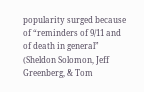popularity surged because of “reminders of 9/11 and of death in general” (Sheldon Solomon, Jeff Greenberg, & Tom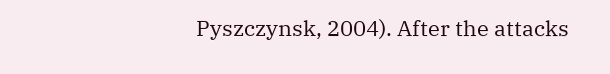Pyszczynsk, 2004). After the attacks